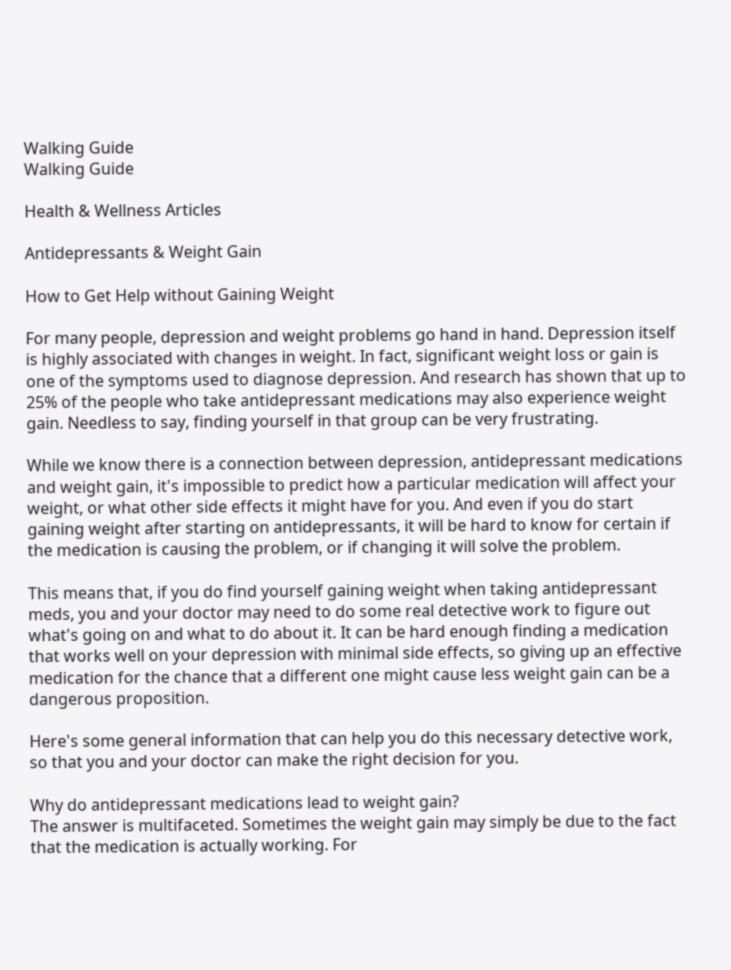Walking Guide
Walking Guide

Health & Wellness Articles

Antidepressants & Weight Gain

How to Get Help without Gaining Weight

For many people, depression and weight problems go hand in hand. Depression itself is highly associated with changes in weight. In fact, significant weight loss or gain is one of the symptoms used to diagnose depression. And research has shown that up to 25% of the people who take antidepressant medications may also experience weight gain. Needless to say, finding yourself in that group can be very frustrating.

While we know there is a connection between depression, antidepressant medications and weight gain, it's impossible to predict how a particular medication will affect your weight, or what other side effects it might have for you. And even if you do start gaining weight after starting on antidepressants, it will be hard to know for certain if the medication is causing the problem, or if changing it will solve the problem.

This means that, if you do find yourself gaining weight when taking antidepressant meds, you and your doctor may need to do some real detective work to figure out what's going on and what to do about it. It can be hard enough finding a medication that works well on your depression with minimal side effects, so giving up an effective medication for the chance that a different one might cause less weight gain can be a dangerous proposition.

Here's some general information that can help you do this necessary detective work, so that you and your doctor can make the right decision for you.

Why do antidepressant medications lead to weight gain?
The answer is multifaceted. Sometimes the weight gain may simply be due to the fact that the medication is actually working. For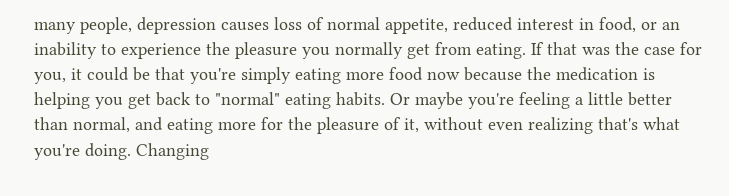many people, depression causes loss of normal appetite, reduced interest in food, or an inability to experience the pleasure you normally get from eating. If that was the case for you, it could be that you're simply eating more food now because the medication is helping you get back to "normal" eating habits. Or maybe you're feeling a little better than normal, and eating more for the pleasure of it, without even realizing that's what you're doing. Changing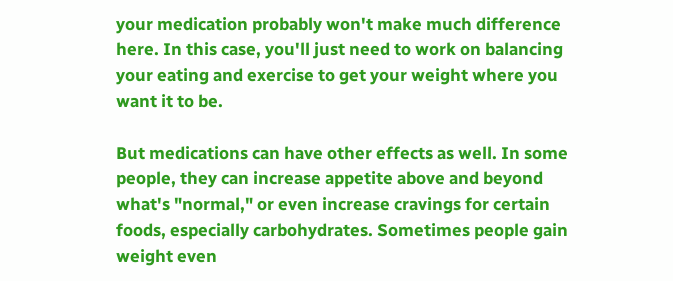your medication probably won't make much difference here. In this case, you'll just need to work on balancing your eating and exercise to get your weight where you want it to be.

But medications can have other effects as well. In some people, they can increase appetite above and beyond what's "normal," or even increase cravings for certain foods, especially carbohydrates. Sometimes people gain weight even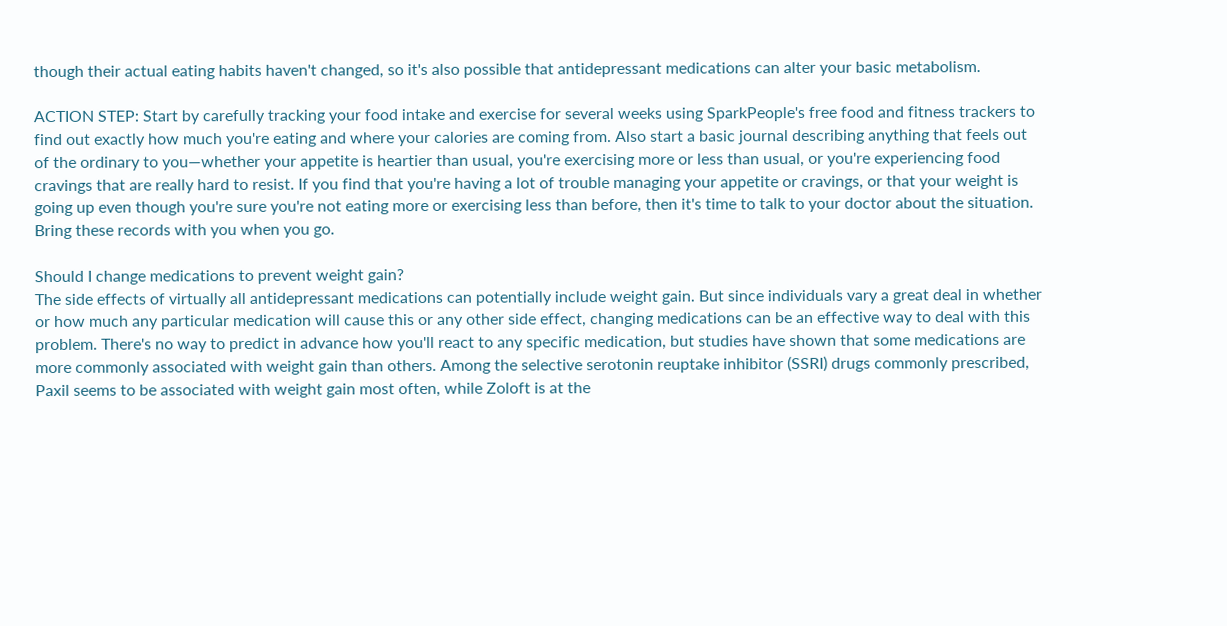though their actual eating habits haven't changed, so it's also possible that antidepressant medications can alter your basic metabolism.

ACTION STEP: Start by carefully tracking your food intake and exercise for several weeks using SparkPeople's free food and fitness trackers to find out exactly how much you're eating and where your calories are coming from. Also start a basic journal describing anything that feels out of the ordinary to you—whether your appetite is heartier than usual, you're exercising more or less than usual, or you're experiencing food cravings that are really hard to resist. If you find that you're having a lot of trouble managing your appetite or cravings, or that your weight is going up even though you're sure you're not eating more or exercising less than before, then it's time to talk to your doctor about the situation. Bring these records with you when you go.

Should I change medications to prevent weight gain?
The side effects of virtually all antidepressant medications can potentially include weight gain. But since individuals vary a great deal in whether or how much any particular medication will cause this or any other side effect, changing medications can be an effective way to deal with this problem. There's no way to predict in advance how you'll react to any specific medication, but studies have shown that some medications are more commonly associated with weight gain than others. Among the selective serotonin reuptake inhibitor (SSRI) drugs commonly prescribed, Paxil seems to be associated with weight gain most often, while Zoloft is at the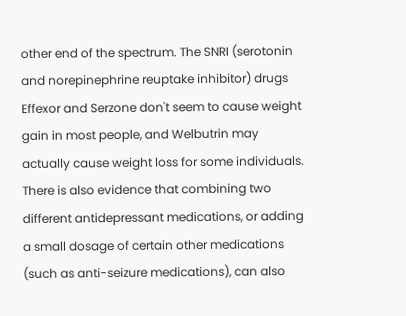other end of the spectrum. The SNRI (serotonin and norepinephrine reuptake inhibitor) drugs Effexor and Serzone don't seem to cause weight gain in most people, and Welbutrin may actually cause weight loss for some individuals. There is also evidence that combining two different antidepressant medications, or adding a small dosage of certain other medications (such as anti-seizure medications), can also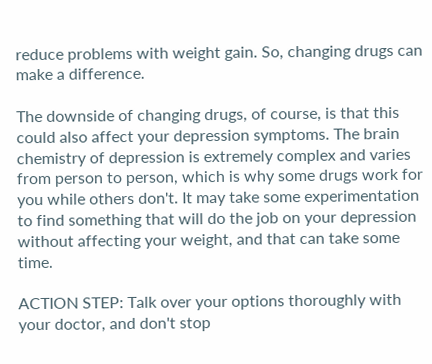reduce problems with weight gain. So, changing drugs can make a difference.

The downside of changing drugs, of course, is that this could also affect your depression symptoms. The brain chemistry of depression is extremely complex and varies from person to person, which is why some drugs work for you while others don't. It may take some experimentation to find something that will do the job on your depression without affecting your weight, and that can take some time.

ACTION STEP: Talk over your options thoroughly with your doctor, and don't stop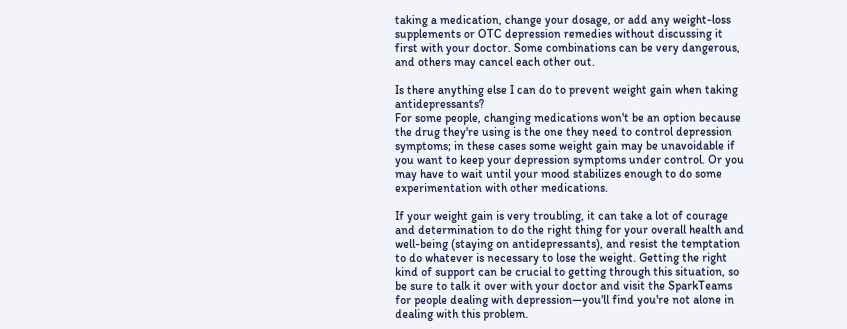taking a medication, change your dosage, or add any weight-loss supplements or OTC depression remedies without discussing it first with your doctor. Some combinations can be very dangerous, and others may cancel each other out.

Is there anything else I can do to prevent weight gain when taking antidepressants?
For some people, changing medications won't be an option because the drug they're using is the one they need to control depression symptoms; in these cases some weight gain may be unavoidable if you want to keep your depression symptoms under control. Or you may have to wait until your mood stabilizes enough to do some experimentation with other medications.

If your weight gain is very troubling, it can take a lot of courage and determination to do the right thing for your overall health and well-being (staying on antidepressants), and resist the temptation to do whatever is necessary to lose the weight. Getting the right kind of support can be crucial to getting through this situation, so be sure to talk it over with your doctor and visit the SparkTeams for people dealing with depression—you'll find you're not alone in dealing with this problem.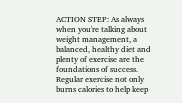ACTION STEP: As always when you're talking about weight management, a balanced, healthy diet and plenty of exercise are the foundations of success. Regular exercise not only burns calories to help keep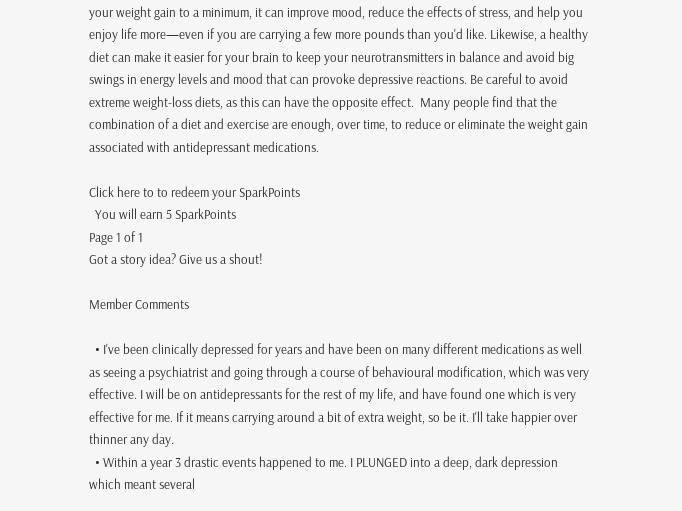your weight gain to a minimum, it can improve mood, reduce the effects of stress, and help you enjoy life more—even if you are carrying a few more pounds than you'd like. Likewise, a healthy diet can make it easier for your brain to keep your neurotransmitters in balance and avoid big swings in energy levels and mood that can provoke depressive reactions. Be careful to avoid extreme weight-loss diets, as this can have the opposite effect.  Many people find that the combination of a diet and exercise are enough, over time, to reduce or eliminate the weight gain associated with antidepressant medications.

Click here to to redeem your SparkPoints
  You will earn 5 SparkPoints
Page 1 of 1
Got a story idea? Give us a shout!

Member Comments

  • I've been clinically depressed for years and have been on many different medications as well as seeing a psychiatrist and going through a course of behavioural modification, which was very effective. I will be on antidepressants for the rest of my life, and have found one which is very effective for me. If it means carrying around a bit of extra weight, so be it. I'll take happier over thinner any day.
  • Within a year 3 drastic events happened to me. I PLUNGED into a deep, dark depression which meant several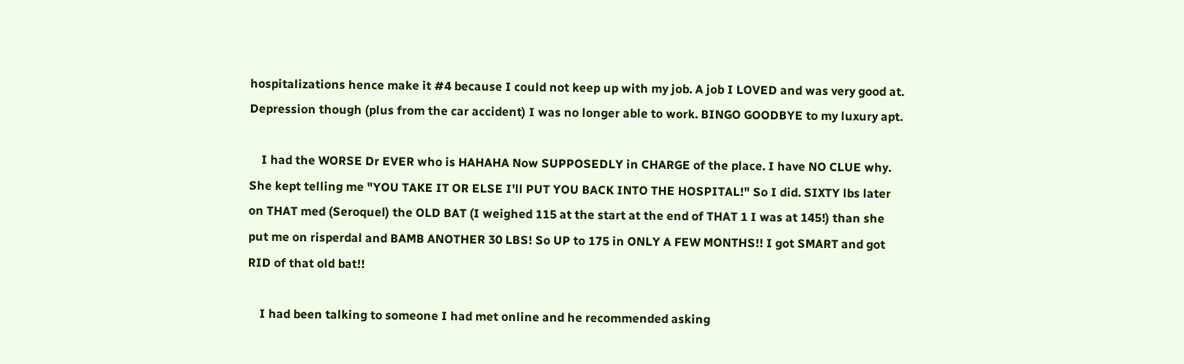hospitalizations hence make it #4 because I could not keep up with my job. A job I LOVED and was very good at. Depression though (plus from the car accident) I was no longer able to work. BINGO GOODBYE to my luxury apt.

    I had the WORSE Dr EVER who is HAHAHA Now SUPPOSEDLY in CHARGE of the place. I have NO CLUE why. She kept telling me "YOU TAKE IT OR ELSE I'll PUT YOU BACK INTO THE HOSPITAL!" So I did. SIXTY lbs later on THAT med (Seroquel) the OLD BAT (I weighed 115 at the start at the end of THAT 1 I was at 145!) than she put me on risperdal and BAMB ANOTHER 30 LBS! So UP to 175 in ONLY A FEW MONTHS!! I got SMART and got RID of that old bat!!

    I had been talking to someone I had met online and he recommended asking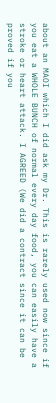about an MAOI which I did ask my Dr. This is rarely used now since if you eat a WHOLE BUNCH of normal every day food, you can easily have a stroke or heart attack. I AGREED (We did a contract since it can be proved if you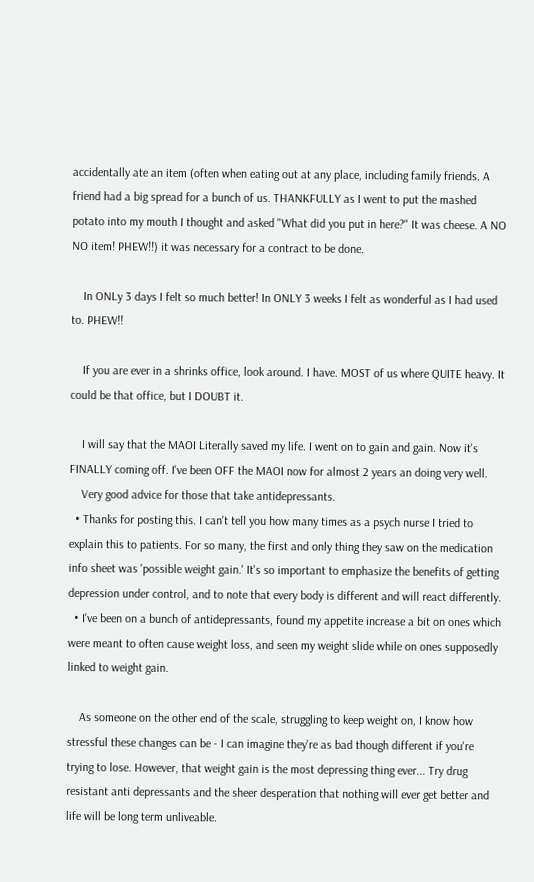accidentally ate an item (often when eating out at any place, including family friends. A friend had a big spread for a bunch of us. THANKFULLY as I went to put the mashed potato into my mouth I thought and asked "What did you put in here?" It was cheese. A NO NO item! PHEW!!) it was necessary for a contract to be done.

    In ONLy 3 days I felt so much better! In ONLY 3 weeks I felt as wonderful as I had used to. PHEW!!

    If you are ever in a shrinks office, look around. I have. MOST of us where QUITE heavy. It could be that office, but I DOUBT it.

    I will say that the MAOI Literally saved my life. I went on to gain and gain. Now it's FINALLY coming off. I've been OFF the MAOI now for almost 2 years an doing very well.
    Very good advice for those that take antidepressants.
  • Thanks for posting this. I can't tell you how many times as a psych nurse I tried to explain this to patients. For so many, the first and only thing they saw on the medication info sheet was 'possible weight gain.' It's so important to emphasize the benefits of getting depression under control, and to note that every body is different and will react differently.
  • I've been on a bunch of antidepressants, found my appetite increase a bit on ones which were meant to often cause weight loss, and seen my weight slide while on ones supposedly linked to weight gain.

    As someone on the other end of the scale, struggling to keep weight on, I know how stressful these changes can be - I can imagine they're as bad though different if you're trying to lose. However, that weight gain is the most depressing thing ever... Try drug resistant anti depressants and the sheer desperation that nothing will ever get better and life will be long term unliveable.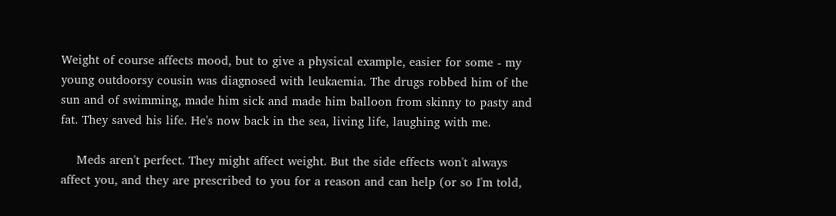Weight of course affects mood, but to give a physical example, easier for some - my young outdoorsy cousin was diagnosed with leukaemia. The drugs robbed him of the sun and of swimming, made him sick and made him balloon from skinny to pasty and fat. They saved his life. He's now back in the sea, living life, laughing with me.

    Meds aren't perfect. They might affect weight. But the side effects won't always affect you, and they are prescribed to you for a reason and can help (or so I'm told,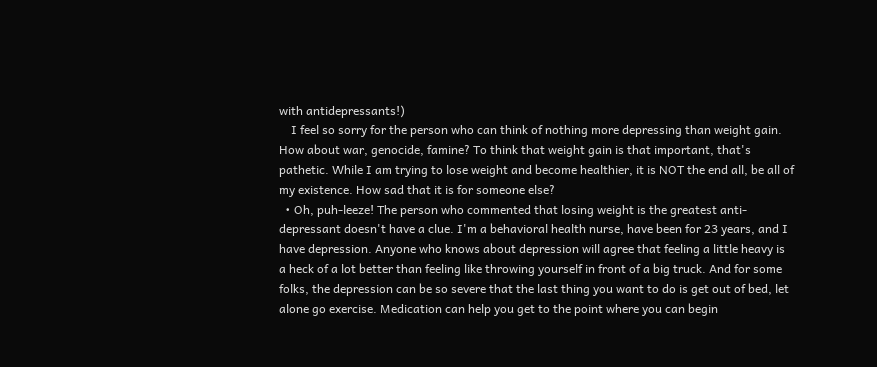with antidepressants!)
    I feel so sorry for the person who can think of nothing more depressing than weight gain. How about war, genocide, famine? To think that weight gain is that important, that's pathetic. While I am trying to lose weight and become healthier, it is NOT the end all, be all of my existence. How sad that it is for someone else?
  • Oh, puh-leeze! The person who commented that losing weight is the greatest anti-depressant doesn't have a clue. I'm a behavioral health nurse, have been for 23 years, and I have depression. Anyone who knows about depression will agree that feeling a little heavy is a heck of a lot better than feeling like throwing yourself in front of a big truck. And for some folks, the depression can be so severe that the last thing you want to do is get out of bed, let alone go exercise. Medication can help you get to the point where you can begin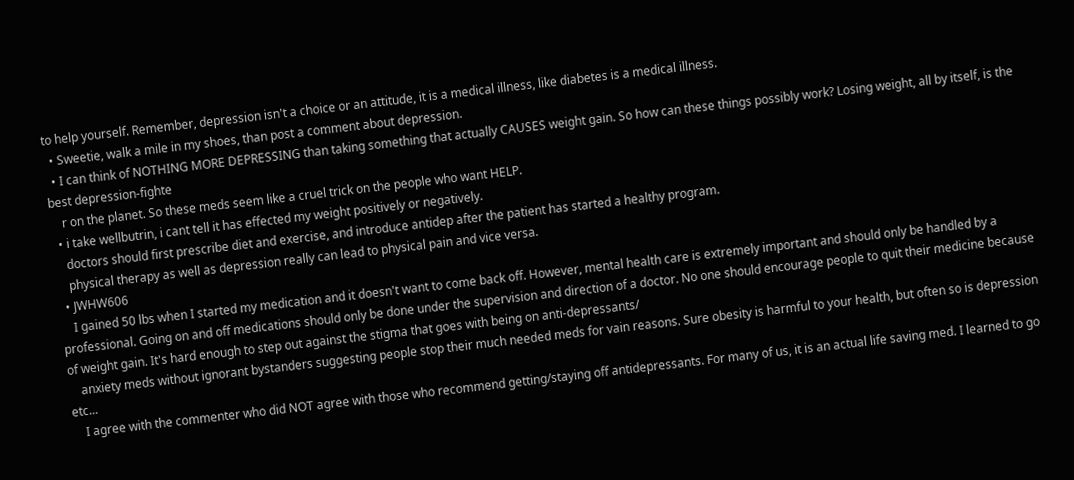to help yourself. Remember, depression isn't a choice or an attitude, it is a medical illness, like diabetes is a medical illness.
  • Sweetie, walk a mile in my shoes, than post a comment about depression.
  • I can think of NOTHING MORE DEPRESSING than taking something that actually CAUSES weight gain. So how can these things possibly work? Losing weight, all by itself, is the best depression-fighte
    r on the planet. So these meds seem like a cruel trick on the people who want HELP.
  • i take wellbutrin, i cant tell it has effected my weight positively or negatively.
    doctors should first prescribe diet and exercise, and introduce antidep after the patient has started a healthy program.
    physical therapy as well as depression really can lead to physical pain and vice versa.
  • JWHW606
    I gained 50 lbs when I started my medication and it doesn't want to come back off. However, mental health care is extremely important and should only be handled by a professional. Going on and off medications should only be done under the supervision and direction of a doctor. No one should encourage people to quit their medicine because of weight gain. It's hard enough to step out against the stigma that goes with being on anti-depressants/
    anxiety meds without ignorant bystanders suggesting people stop their much needed meds for vain reasons. Sure obesity is harmful to your health, but often so is depression etc...
    I agree with the commenter who did NOT agree with those who recommend getting/staying off antidepressants. For many of us, it is an actual life saving med. I learned to go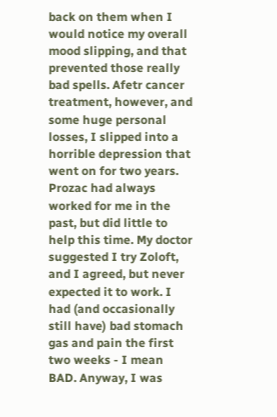back on them when I would notice my overall mood slipping, and that prevented those really bad spells. Afetr cancer treatment, however, and some huge personal losses, I slipped into a horrible depression that went on for two years. Prozac had always worked for me in the past, but did little to help this time. My doctor suggested I try Zoloft, and I agreed, but never expected it to work. I had (and occasionally still have) bad stomach gas and pain the first two weeks - I mean BAD. Anyway, I was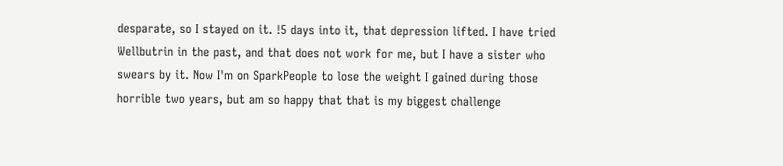desparate, so I stayed on it. !5 days into it, that depression lifted. I have tried Wellbutrin in the past, and that does not work for me, but I have a sister who swears by it. Now I'm on SparkPeople to lose the weight I gained during those horrible two years, but am so happy that that is my biggest challenge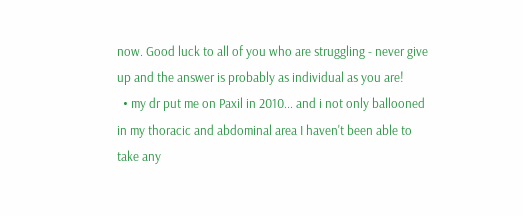now. Good luck to all of you who are struggling - never give up and the answer is probably as individual as you are!
  • my dr put me on Paxil in 2010... and i not only ballooned in my thoracic and abdominal area I haven't been able to take any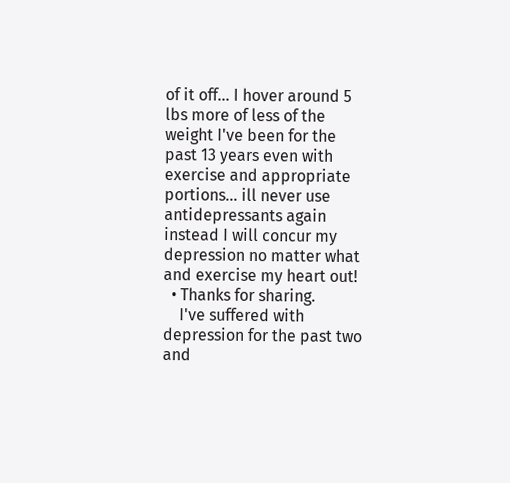of it off... I hover around 5 lbs more of less of the weight I've been for the past 13 years even with exercise and appropriate portions... ill never use antidepressants again instead I will concur my depression no matter what and exercise my heart out!
  • Thanks for sharing.
    I've suffered with depression for the past two and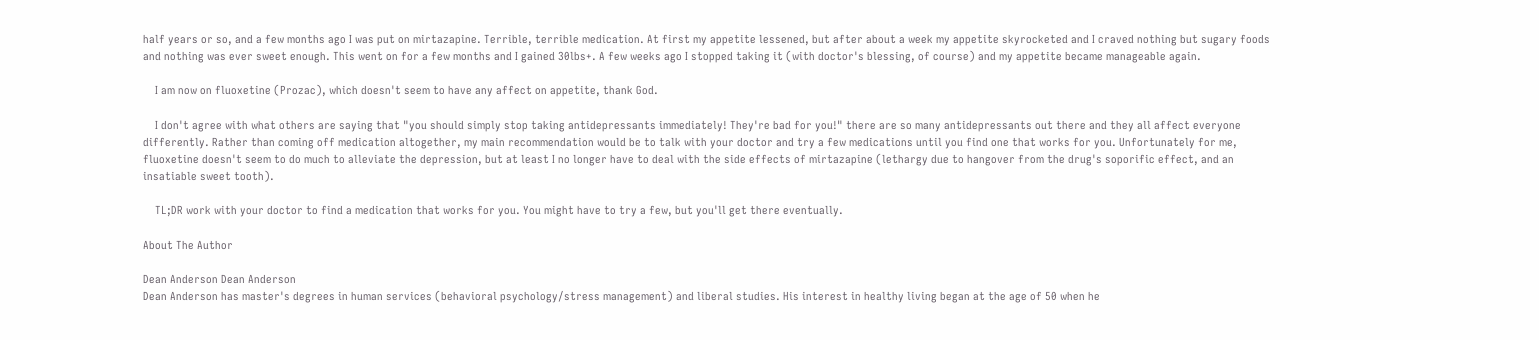half years or so, and a few months ago I was put on mirtazapine. Terrible, terrible medication. At first my appetite lessened, but after about a week my appetite skyrocketed and I craved nothing but sugary foods and nothing was ever sweet enough. This went on for a few months and I gained 30lbs+. A few weeks ago I stopped taking it (with doctor's blessing, of course) and my appetite became manageable again.

    I am now on fluoxetine (Prozac), which doesn't seem to have any affect on appetite, thank God.

    I don't agree with what others are saying that "you should simply stop taking antidepressants immediately! They're bad for you!" there are so many antidepressants out there and they all affect everyone differently. Rather than coming off medication altogether, my main recommendation would be to talk with your doctor and try a few medications until you find one that works for you. Unfortunately for me, fluoxetine doesn't seem to do much to alleviate the depression, but at least I no longer have to deal with the side effects of mirtazapine (lethargy due to hangover from the drug's soporific effect, and an insatiable sweet tooth).

    TL;DR work with your doctor to find a medication that works for you. You might have to try a few, but you'll get there eventually.

About The Author

Dean Anderson Dean Anderson
Dean Anderson has master's degrees in human services (behavioral psychology/stress management) and liberal studies. His interest in healthy living began at the age of 50 when he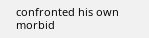confronted his own morbid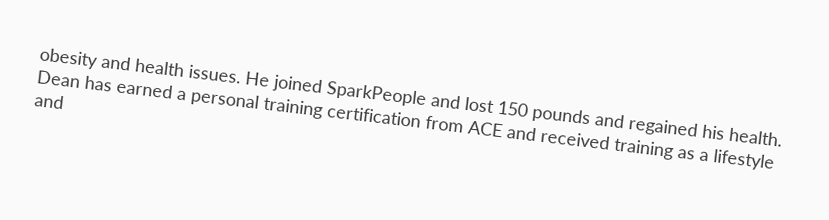obesity and health issues. He joined SparkPeople and lost 150 pounds and regained his health. Dean has earned a personal training certification from ACE and received training as a lifestyle and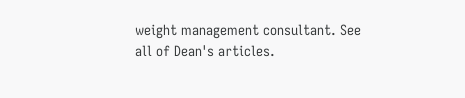weight management consultant. See all of Dean's articles.